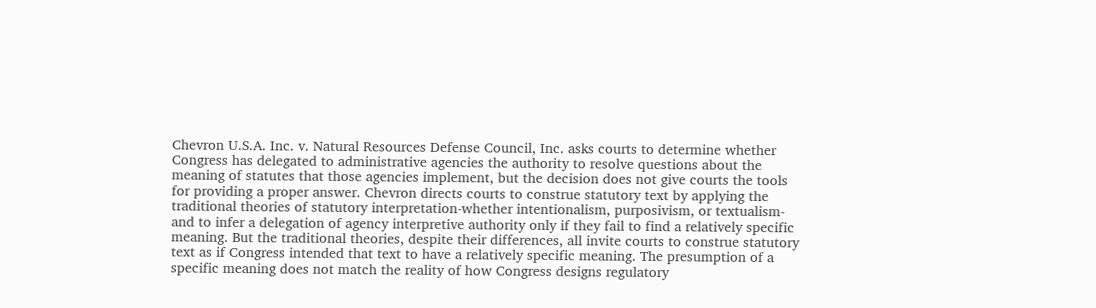Chevron U.S.A. Inc. v. Natural Resources Defense Council, Inc. asks courts to determine whether Congress has delegated to administrative agencies the authority to resolve questions about the meaning of statutes that those agencies implement, but the decision does not give courts the tools for providing a proper answer. Chevron directs courts to construe statutory text by applying the traditional theories of statutory interpretation-whether intentionalism, purposivism, or textualism-and to infer a delegation of agency interpretive authority only if they fail to find a relatively specific meaning. But the traditional theories, despite their differences, all invite courts to construe statutory text as if Congress intended that text to have a relatively specific meaning. The presumption of a specific meaning does not match the reality of how Congress designs regulatory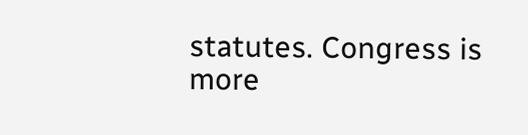statutes. Congress is more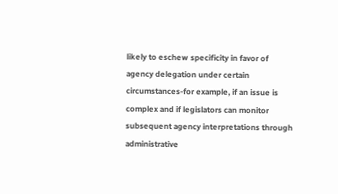likely to eschew specificity in favor of agency delegation under certain circumstances-for example, if an issue is complex and if legislators can monitor subsequent agency interpretations through administrative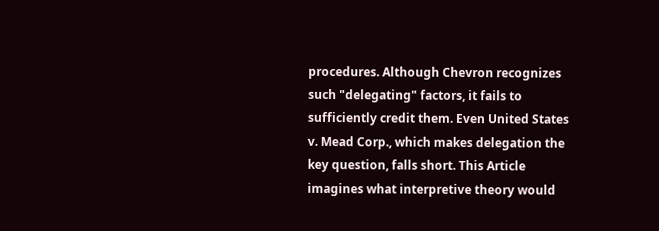procedures. Although Chevron recognizes such "delegating" factors, it fails to sufficiently credit them. Even United States v. Mead Corp., which makes delegation the key question, falls short. This Article imagines what interpretive theory would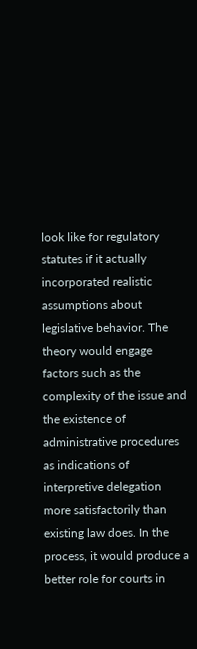look like for regulatory statutes if it actually incorporated realistic assumptions about legislative behavior. The theory would engage factors such as the complexity of the issue and the existence of administrative procedures as indications of interpretive delegation more satisfactorily than existing law does. In the process, it would produce a better role for courts in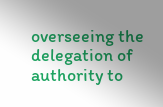overseeing the delegation of authority to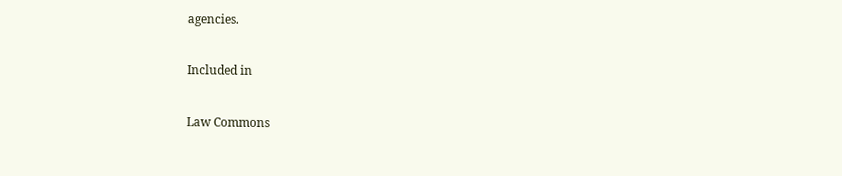agencies.

Included in

Law Commons